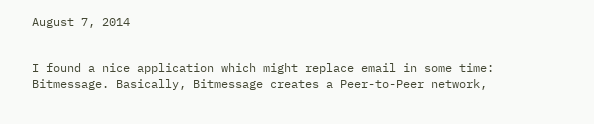August 7, 2014


I found a nice application which might replace email in some time: Bitmessage. Basically, Bitmessage creates a Peer-to-Peer network,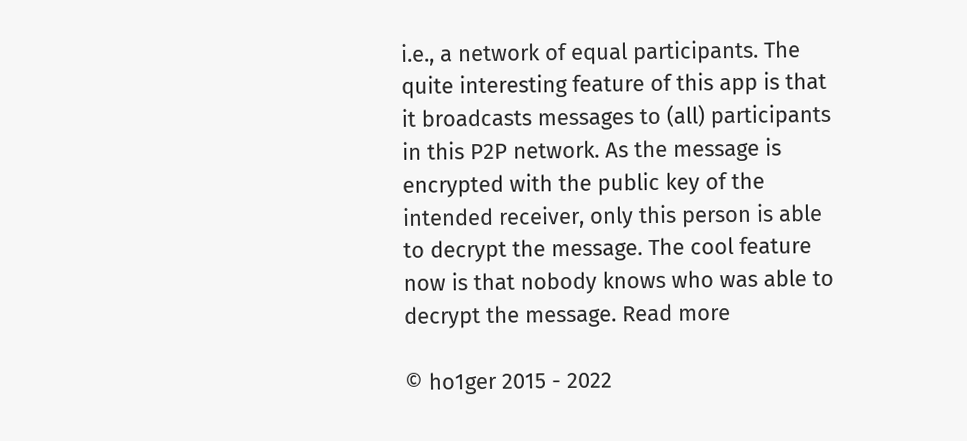i.e., a network of equal participants. The quite interesting feature of this app is that it broadcasts messages to (all) participants in this P2P network. As the message is encrypted with the public key of the intended receiver, only this person is able to decrypt the message. The cool feature now is that nobody knows who was able to decrypt the message. Read more

© ho1ger 2015 - 2022